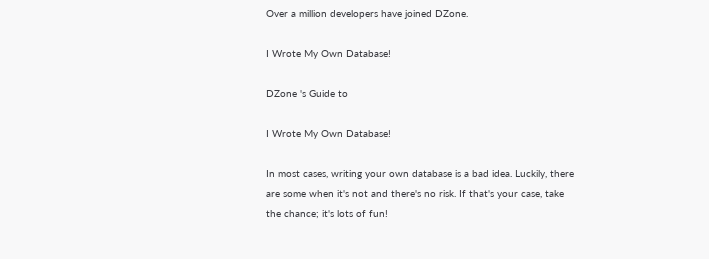Over a million developers have joined DZone.

I Wrote My Own Database!

DZone 's Guide to

I Wrote My Own Database!

In most cases, writing your own database is a bad idea. Luckily, there are some when it's not and there's no risk. If that's your case, take the chance; it's lots of fun!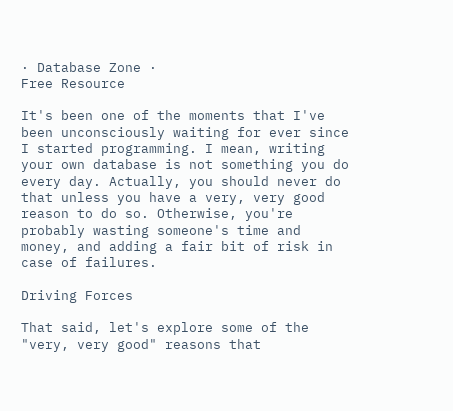· Database Zone ·
Free Resource

It's been one of the moments that I've been unconsciously waiting for ever since I started programming. I mean, writing your own database is not something you do every day. Actually, you should never do that unless you have a very, very good reason to do so. Otherwise, you're probably wasting someone's time and money, and adding a fair bit of risk in case of failures.

Driving Forces

That said, let's explore some of the "very, very good" reasons that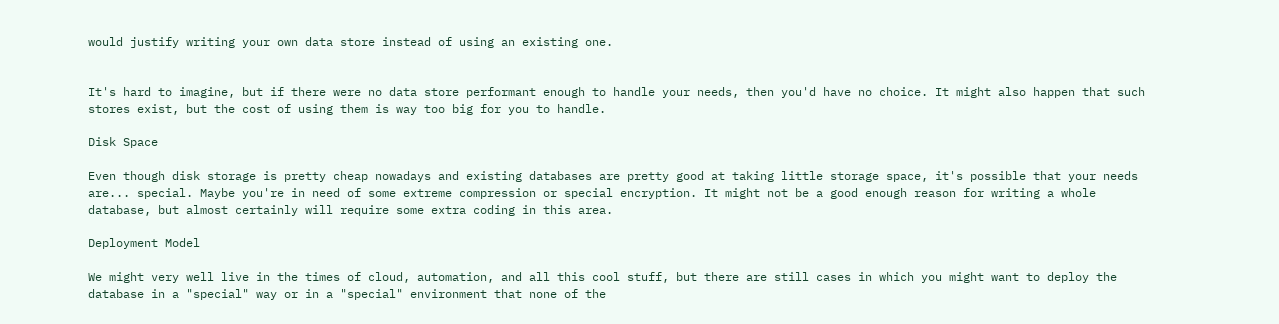would justify writing your own data store instead of using an existing one.


It's hard to imagine, but if there were no data store performant enough to handle your needs, then you'd have no choice. It might also happen that such stores exist, but the cost of using them is way too big for you to handle.

Disk Space

Even though disk storage is pretty cheap nowadays and existing databases are pretty good at taking little storage space, it's possible that your needs are... special. Maybe you're in need of some extreme compression or special encryption. It might not be a good enough reason for writing a whole database, but almost certainly will require some extra coding in this area.

Deployment Model

We might very well live in the times of cloud, automation, and all this cool stuff, but there are still cases in which you might want to deploy the database in a "special" way or in a "special" environment that none of the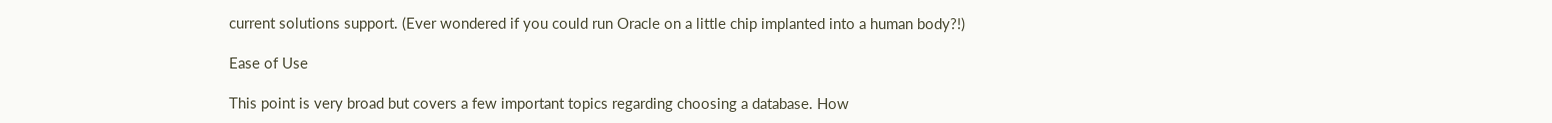current solutions support. (Ever wondered if you could run Oracle on a little chip implanted into a human body?!)

Ease of Use

This point is very broad but covers a few important topics regarding choosing a database. How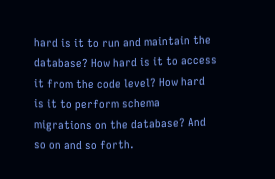hard is it to run and maintain the database? How hard is it to access it from the code level? How hard is it to perform schema migrations on the database? And so on and so forth.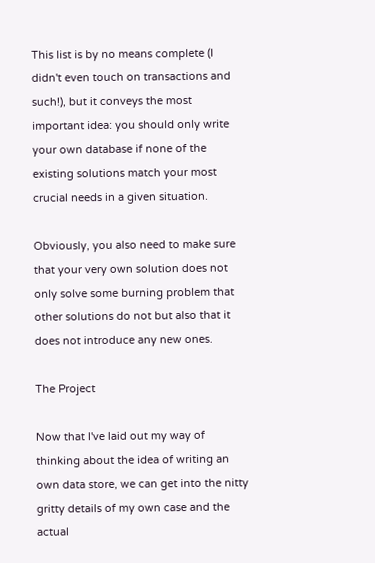This list is by no means complete (I didn't even touch on transactions and such!), but it conveys the most important idea: you should only write your own database if none of the existing solutions match your most crucial needs in a given situation.

Obviously, you also need to make sure that your very own solution does not only solve some burning problem that other solutions do not but also that it does not introduce any new ones.

The Project

Now that I've laid out my way of thinking about the idea of writing an own data store, we can get into the nitty gritty details of my own case and the actual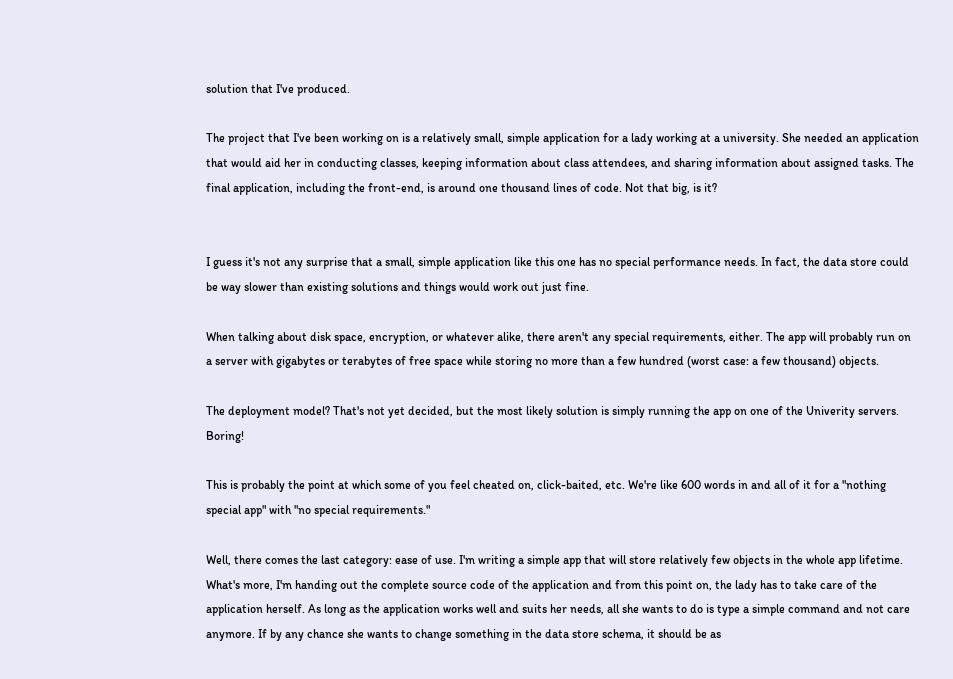solution that I've produced.

The project that I've been working on is a relatively small, simple application for a lady working at a university. She needed an application that would aid her in conducting classes, keeping information about class attendees, and sharing information about assigned tasks. The final application, including the front-end, is around one thousand lines of code. Not that big, is it?


I guess it's not any surprise that a small, simple application like this one has no special performance needs. In fact, the data store could be way slower than existing solutions and things would work out just fine.

When talking about disk space, encryption, or whatever alike, there aren't any special requirements, either. The app will probably run on a server with gigabytes or terabytes of free space while storing no more than a few hundred (worst case: a few thousand) objects.

The deployment model? That's not yet decided, but the most likely solution is simply running the app on one of the Univerity servers. Boring!

This is probably the point at which some of you feel cheated on, click-baited, etc. We're like 600 words in and all of it for a "nothing special app" with "no special requirements."

Well, there comes the last category: ease of use. I'm writing a simple app that will store relatively few objects in the whole app lifetime. What's more, I'm handing out the complete source code of the application and from this point on, the lady has to take care of the application herself. As long as the application works well and suits her needs, all she wants to do is type a simple command and not care anymore. If by any chance she wants to change something in the data store schema, it should be as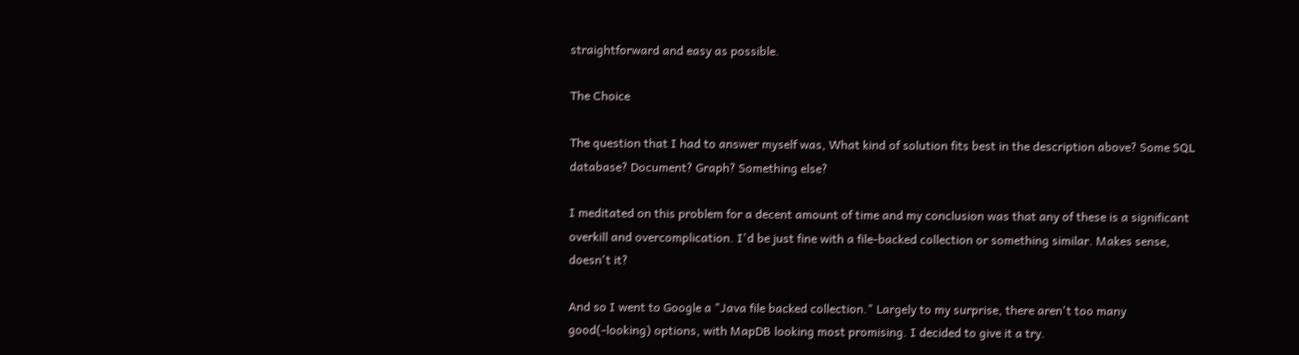straightforward and easy as possible.

The Choice

The question that I had to answer myself was, What kind of solution fits best in the description above? Some SQL database? Document? Graph? Something else?

I meditated on this problem for a decent amount of time and my conclusion was that any of these is a significant overkill and overcomplication. I'd be just fine with a file-backed collection or something similar. Makes sense, doesn't it?

And so I went to Google a "Java file backed collection." Largely to my surprise, there aren't too many good(-looking) options, with MapDB looking most promising. I decided to give it a try.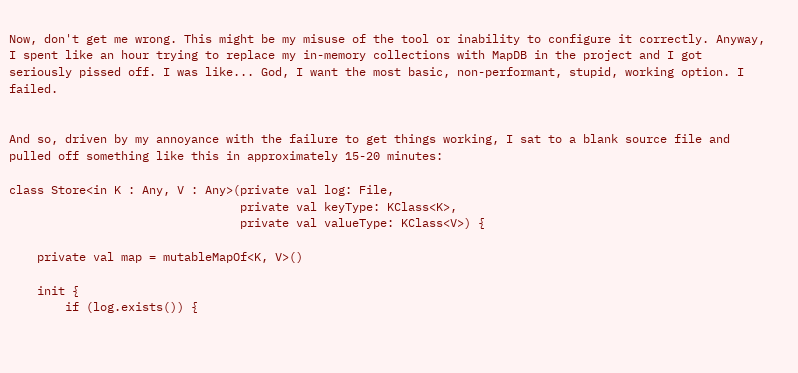Now, don't get me wrong. This might be my misuse of the tool or inability to configure it correctly. Anyway, I spent like an hour trying to replace my in-memory collections with MapDB in the project and I got seriously pissed off. I was like... God, I want the most basic, non-performant, stupid, working option. I failed.


And so, driven by my annoyance with the failure to get things working, I sat to a blank source file and pulled off something like this in approximately 15-20 minutes:

class Store<in K : Any, V : Any>(private val log: File,
                                 private val keyType: KClass<K>,
                                 private val valueType: KClass<V>) {

    private val map = mutableMapOf<K, V>()

    init {
        if (log.exists()) {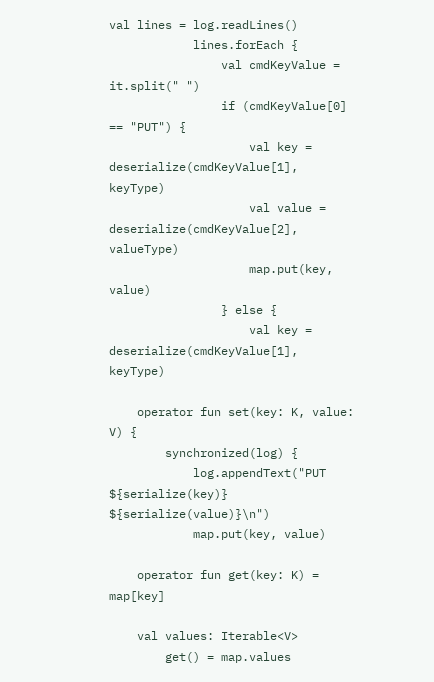val lines = log.readLines()
            lines.forEach {
                val cmdKeyValue = it.split(" ")
                if (cmdKeyValue[0] == "PUT") {
                    val key = deserialize(cmdKeyValue[1], keyType)
                    val value = deserialize(cmdKeyValue[2], valueType)
                    map.put(key, value)
                } else {
                    val key = deserialize(cmdKeyValue[1], keyType)

    operator fun set(key: K, value: V) {
        synchronized(log) {
            log.appendText("PUT ${serialize(key)} ${serialize(value)}\n")
            map.put(key, value)

    operator fun get(key: K) = map[key]

    val values: Iterable<V>
        get() = map.values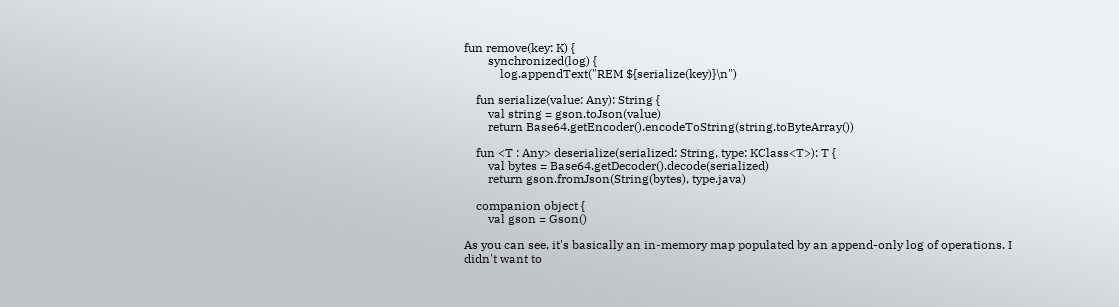fun remove(key: K) {
        synchronized(log) {
            log.appendText("REM ${serialize(key)}\n")

    fun serialize(value: Any): String {
        val string = gson.toJson(value)
        return Base64.getEncoder().encodeToString(string.toByteArray())

    fun <T : Any> deserialize(serialized: String, type: KClass<T>): T {
        val bytes = Base64.getDecoder().decode(serialized)
        return gson.fromJson(String(bytes), type.java)

    companion object {
        val gson = Gson()

As you can see, it's basically an in-memory map populated by an append-only log of operations. I didn't want to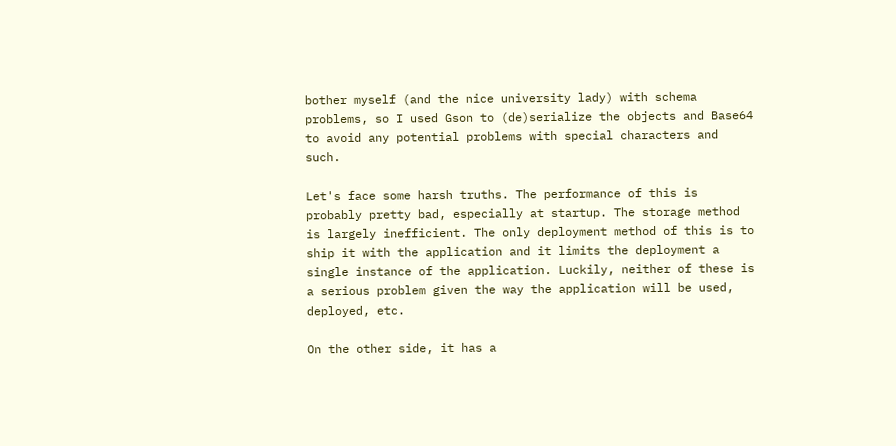bother myself (and the nice university lady) with schema problems, so I used Gson to (de)serialize the objects and Base64 to avoid any potential problems with special characters and such.

Let's face some harsh truths. The performance of this is probably pretty bad, especially at startup. The storage method is largely inefficient. The only deployment method of this is to ship it with the application and it limits the deployment a single instance of the application. Luckily, neither of these is a serious problem given the way the application will be used, deployed, etc.

On the other side, it has a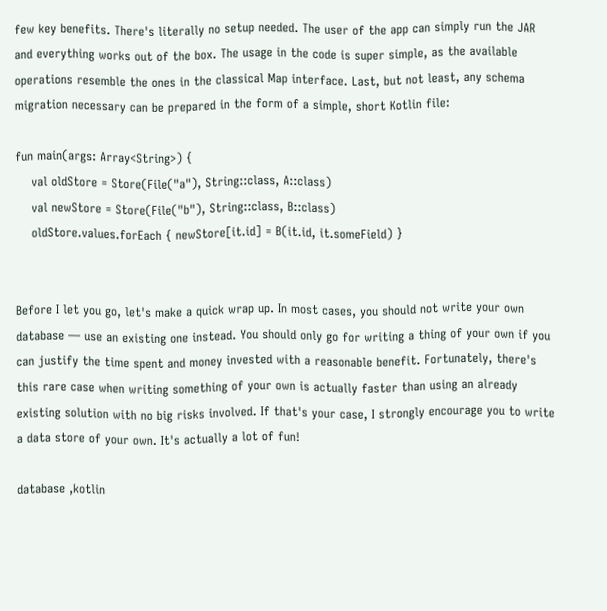few key benefits. There's literally no setup needed. The user of the app can simply run the JAR and everything works out of the box. The usage in the code is super simple, as the available operations resemble the ones in the classical Map interface. Last, but not least, any schema migration necessary can be prepared in the form of a simple, short Kotlin file:

fun main(args: Array<String>) {
    val oldStore = Store(File("a"), String::class, A::class)
    val newStore = Store(File("b"), String::class, B::class)
    oldStore.values.forEach { newStore[it.id] = B(it.id, it.someField) }


Before I let you go, let's make a quick wrap up. In most cases, you should not write your own database — use an existing one instead. You should only go for writing a thing of your own if you can justify the time spent and money invested with a reasonable benefit. Fortunately, there's this rare case when writing something of your own is actually faster than using an already existing solution with no big risks involved. If that's your case, I strongly encourage you to write a data store of your own. It's actually a lot of fun!

database ,kotlin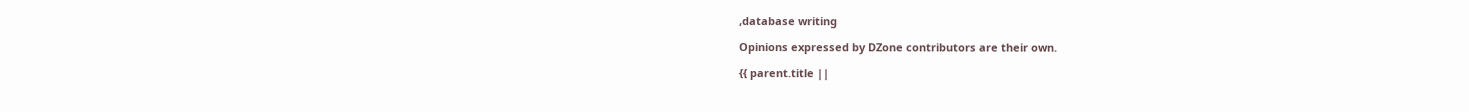,database writing

Opinions expressed by DZone contributors are their own.

{{ parent.title ||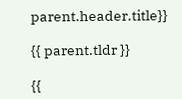parent.header.title}}

{{ parent.tldr }}

{{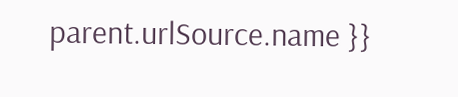parent.urlSource.name }}